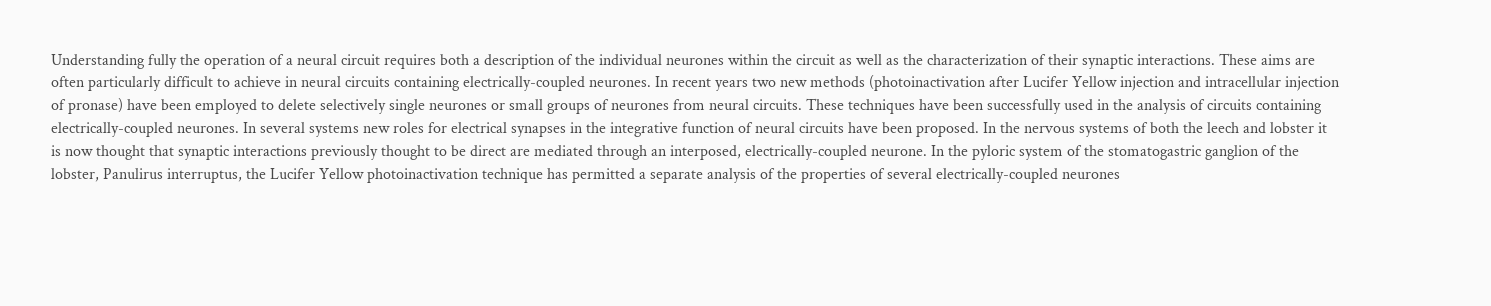Understanding fully the operation of a neural circuit requires both a description of the individual neurones within the circuit as well as the characterization of their synaptic interactions. These aims are often particularly difficult to achieve in neural circuits containing electrically-coupled neurones. In recent years two new methods (photoinactivation after Lucifer Yellow injection and intracellular injection of pronase) have been employed to delete selectively single neurones or small groups of neurones from neural circuits. These techniques have been successfully used in the analysis of circuits containing electrically-coupled neurones. In several systems new roles for electrical synapses in the integrative function of neural circuits have been proposed. In the nervous systems of both the leech and lobster it is now thought that synaptic interactions previously thought to be direct are mediated through an interposed, electrically-coupled neurone. In the pyloric system of the stomatogastric ganglion of the lobster, Panulirus interruptus, the Lucifer Yellow photoinactivation technique has permitted a separate analysis of the properties of several electrically-coupled neurones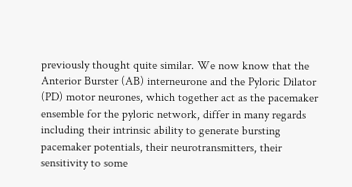previously thought quite similar. We now know that the Anterior Burster (AB) interneurone and the Pyloric Dilator (PD) motor neurones, which together act as the pacemaker ensemble for the pyloric network, differ in many regards including their intrinsic ability to generate bursting pacemaker potentials, their neurotransmitters, their sensitivity to some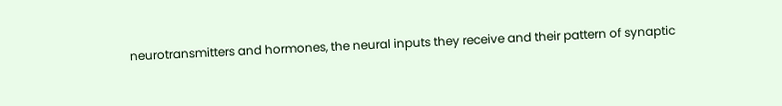neurotransmitters and hormones, the neural inputs they receive and their pattern of synaptic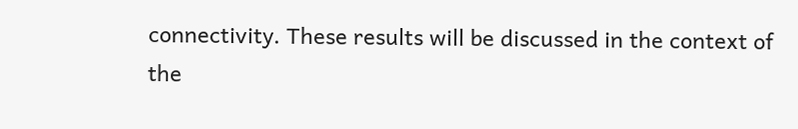connectivity. These results will be discussed in the context of the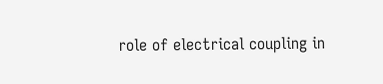role of electrical coupling in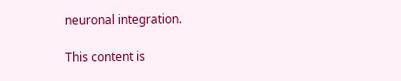neuronal integration.

This content is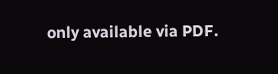only available via PDF.